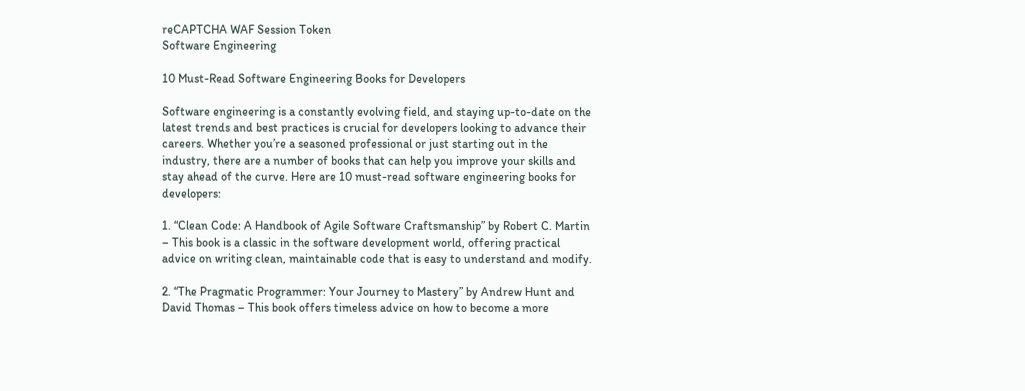reCAPTCHA WAF Session Token
Software Engineering

10 Must-Read Software Engineering Books for Developers

Software engineering is a constantly evolving field, and staying up-to-date on the latest trends and best practices is crucial for developers looking to advance their careers. Whether you’re a seasoned professional or just starting out in the industry, there are a number of books that can help you improve your skills and stay ahead of the curve. Here are 10 must-read software engineering books for developers:

1. “Clean Code: A Handbook of Agile Software Craftsmanship” by Robert C. Martin – This book is a classic in the software development world, offering practical advice on writing clean, maintainable code that is easy to understand and modify.

2. “The Pragmatic Programmer: Your Journey to Mastery” by Andrew Hunt and David Thomas – This book offers timeless advice on how to become a more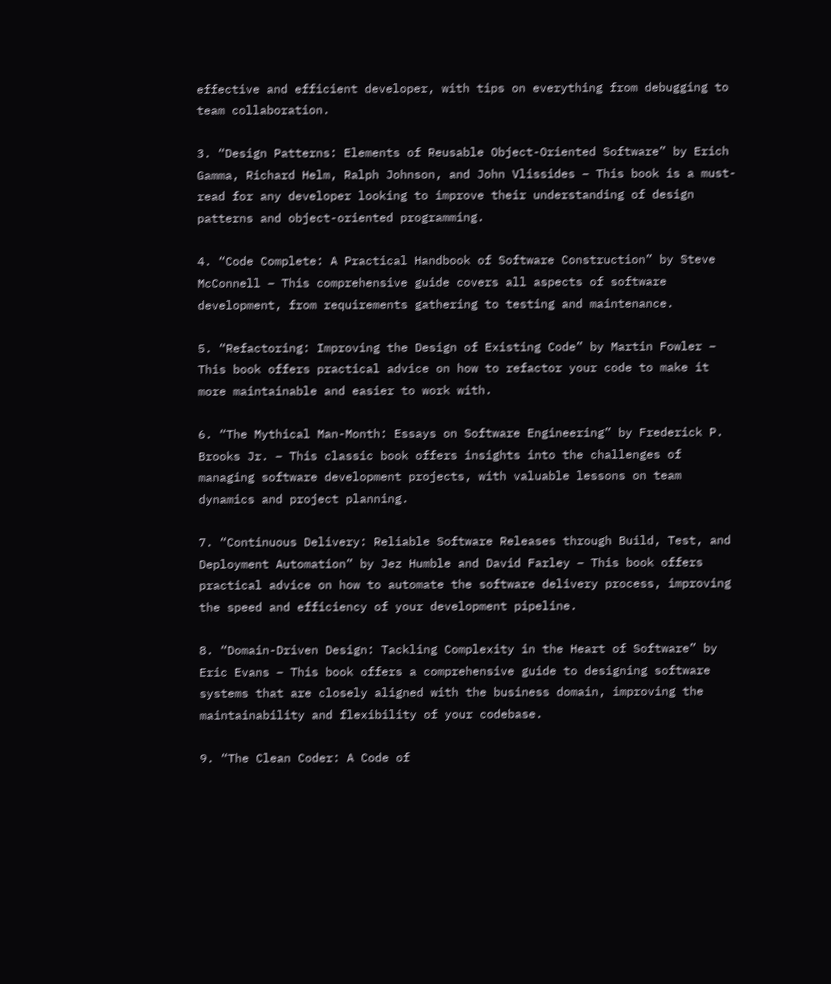effective and efficient developer, with tips on everything from debugging to team collaboration.

3. “Design Patterns: Elements of Reusable Object-Oriented Software” by Erich Gamma, Richard Helm, Ralph Johnson, and John Vlissides – This book is a must-read for any developer looking to improve their understanding of design patterns and object-oriented programming.

4. “Code Complete: A Practical Handbook of Software Construction” by Steve McConnell – This comprehensive guide covers all aspects of software development, from requirements gathering to testing and maintenance.

5. “Refactoring: Improving the Design of Existing Code” by Martin Fowler – This book offers practical advice on how to refactor your code to make it more maintainable and easier to work with.

6. “The Mythical Man-Month: Essays on Software Engineering” by Frederick P. Brooks Jr. – This classic book offers insights into the challenges of managing software development projects, with valuable lessons on team dynamics and project planning.

7. “Continuous Delivery: Reliable Software Releases through Build, Test, and Deployment Automation” by Jez Humble and David Farley – This book offers practical advice on how to automate the software delivery process, improving the speed and efficiency of your development pipeline.

8. “Domain-Driven Design: Tackling Complexity in the Heart of Software” by Eric Evans – This book offers a comprehensive guide to designing software systems that are closely aligned with the business domain, improving the maintainability and flexibility of your codebase.

9. “The Clean Coder: A Code of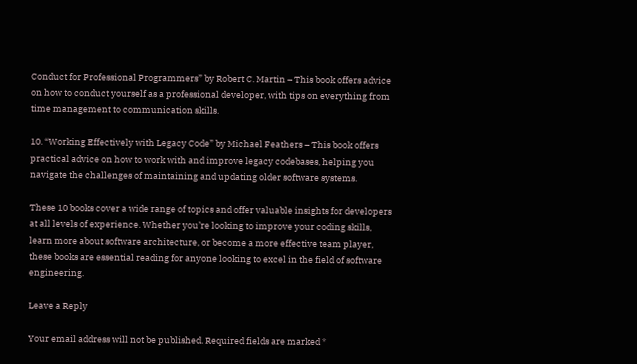Conduct for Professional Programmers” by Robert C. Martin – This book offers advice on how to conduct yourself as a professional developer, with tips on everything from time management to communication skills.

10. “Working Effectively with Legacy Code” by Michael Feathers – This book offers practical advice on how to work with and improve legacy codebases, helping you navigate the challenges of maintaining and updating older software systems.

These 10 books cover a wide range of topics and offer valuable insights for developers at all levels of experience. Whether you’re looking to improve your coding skills, learn more about software architecture, or become a more effective team player, these books are essential reading for anyone looking to excel in the field of software engineering.

Leave a Reply

Your email address will not be published. Required fields are marked *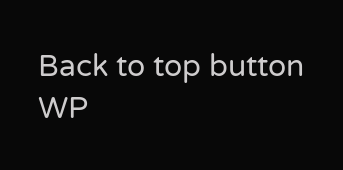Back to top button
WP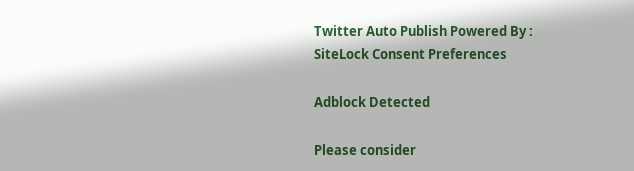Twitter Auto Publish Powered By :
SiteLock Consent Preferences

Adblock Detected

Please consider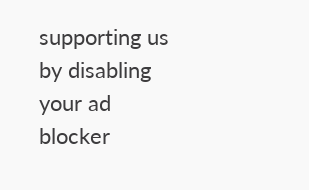supporting us by disabling your ad blocker